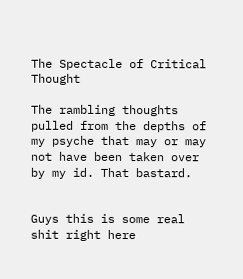The Spectacle of Critical Thought

The rambling thoughts pulled from the depths of my psyche that may or may not have been taken over by my id. That bastard.


Guys this is some real shit right here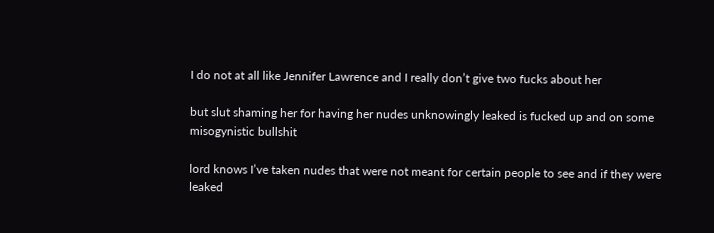I do not at all like Jennifer Lawrence and I really don’t give two fucks about her

but slut shaming her for having her nudes unknowingly leaked is fucked up and on some misogynistic bullshit

lord knows I’ve taken nudes that were not meant for certain people to see and if they were leaked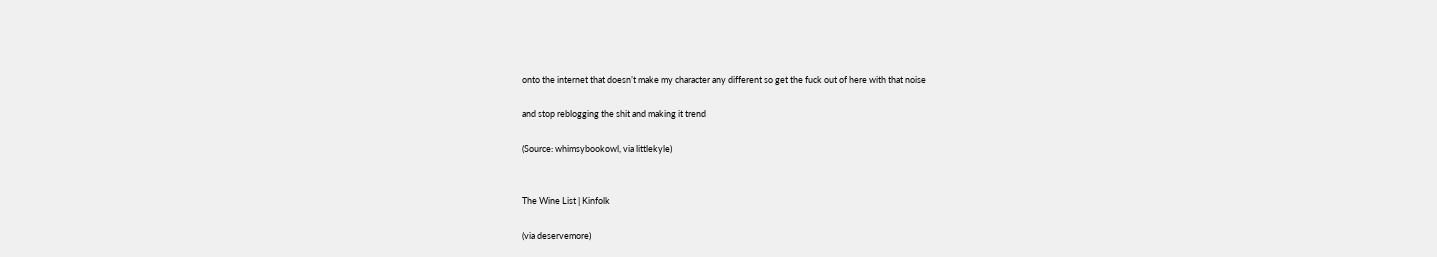onto the internet that doesn’t make my character any different so get the fuck out of here with that noise

and stop reblogging the shit and making it trend

(Source: whimsybookowl, via littlekyle)


The Wine List | Kinfolk

(via deservemore)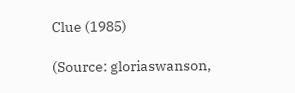Clue (1985)

(Source: gloriaswanson,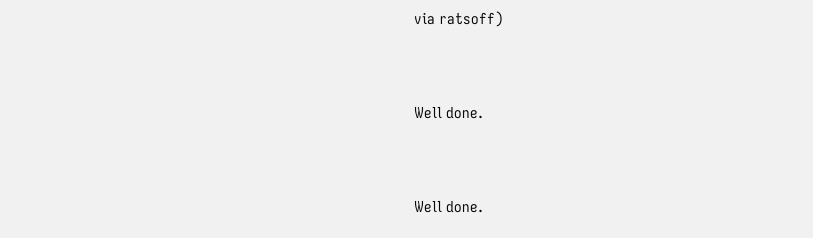via ratsoff)


Well done.


Well done.